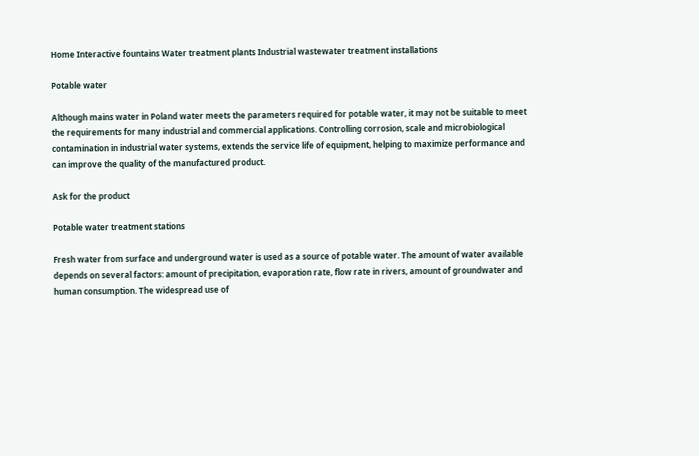Home Interactive fountains Water treatment plants Industrial wastewater treatment installations

Potable water

Although mains water in Poland water meets the parameters required for potable water, it may not be suitable to meet the requirements for many industrial and commercial applications. Controlling corrosion, scale and microbiological contamination in industrial water systems, extends the service life of equipment, helping to maximize performance and can improve the quality of the manufactured product.

Ask for the product

Potable water treatment stations

Fresh water from surface and underground water is used as a source of potable water. The amount of water available depends on several factors: amount of precipitation, evaporation rate, flow rate in rivers, amount of groundwater and human consumption. The widespread use of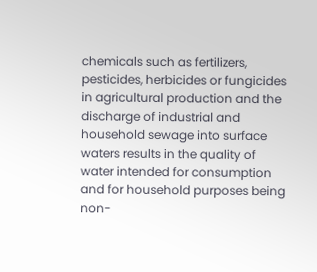chemicals such as fertilizers, pesticides, herbicides or fungicides in agricultural production and the discharge of industrial and household sewage into surface waters results in the quality of water intended for consumption and for household purposes being non-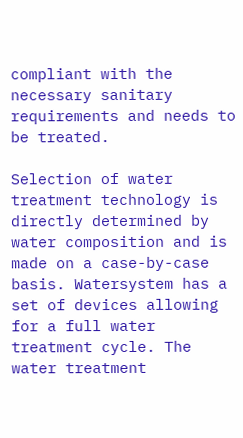compliant with the necessary sanitary requirements and needs to be treated.

Selection of water treatment technology is directly determined by water composition and is made on a case-by-case basis. Watersystem has a set of devices allowing for a full water treatment cycle. The water treatment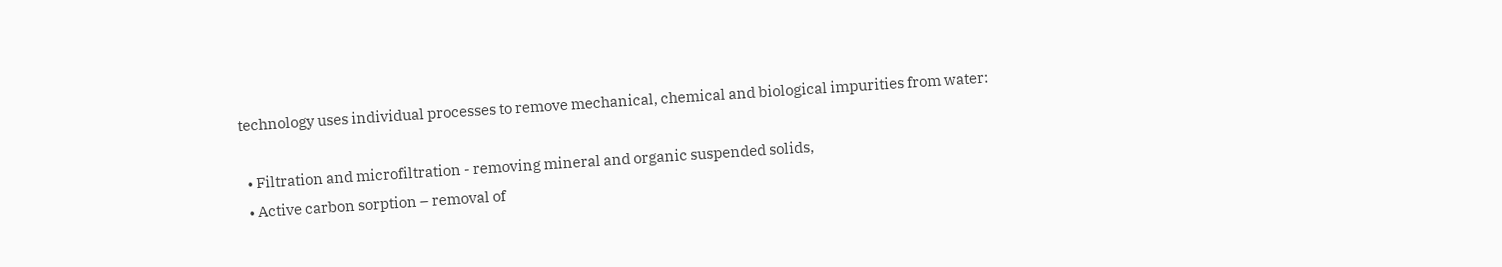technology uses individual processes to remove mechanical, chemical and biological impurities from water:

  • Filtration and microfiltration - removing mineral and organic suspended solids,
  • Active carbon sorption – removal of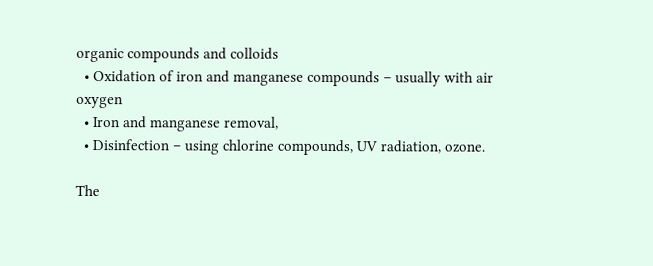organic compounds and colloids
  • Oxidation of iron and manganese compounds – usually with air oxygen
  • Iron and manganese removal,
  • Disinfection – using chlorine compounds, UV radiation, ozone.

The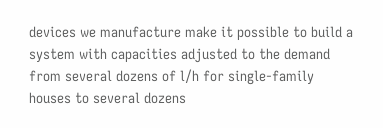devices we manufacture make it possible to build a system with capacities adjusted to the demand from several dozens of l/h for single-family houses to several dozens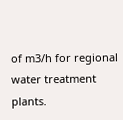of m3/h for regional water treatment plants.